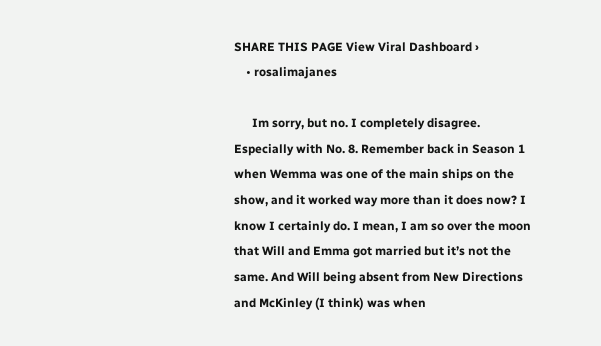SHARE THIS PAGE View Viral Dashboard ›
    • rosalimajanes

      Im sorry, but no. I completely disagree. Especially with No. 8. Remember back in Season 1 when Wemma was one of the main ships on the show, and it worked way more than it does now? I know I certainly do. I mean, I am so over the moon that Will and Emma got married but it’s not the same. And Will being absent from New Directions and McKinley (I think) was when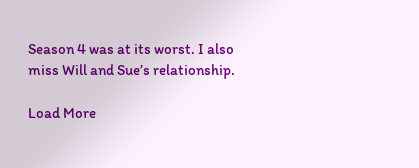Season 4 was at its worst. I also miss Will and Sue’s relationship.

Load More